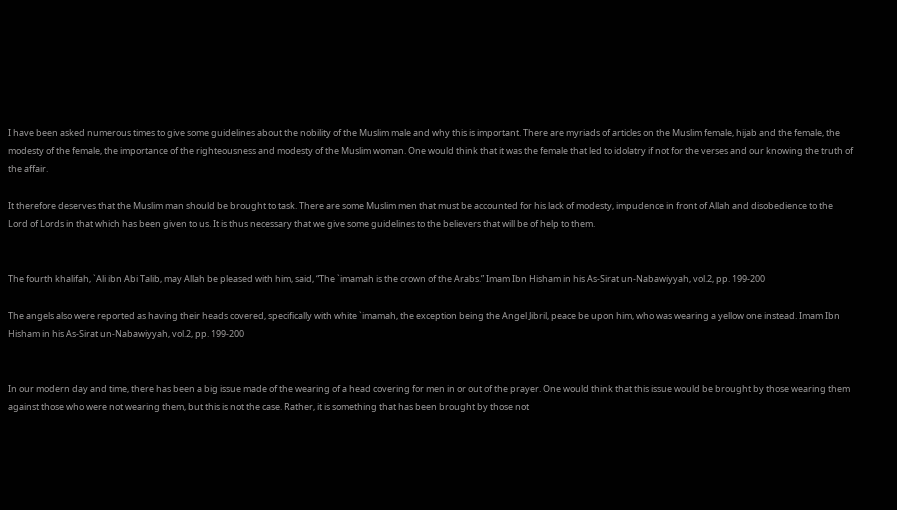I have been asked numerous times to give some guidelines about the nobility of the Muslim male and why this is important. There are myriads of articles on the Muslim female, hijab and the female, the modesty of the female, the importance of the righteousness and modesty of the Muslim woman. One would think that it was the female that led to idolatry if not for the verses and our knowing the truth of the affair.

It therefore deserves that the Muslim man should be brought to task. There are some Muslim men that must be accounted for his lack of modesty, impudence in front of Allah and disobedience to the Lord of Lords in that which has been given to us. It is thus necessary that we give some guidelines to the believers that will be of help to them.


The fourth khalifah, `Ali ibn Abi Talib, may Allah be pleased with him, said, “The `imamah is the crown of the Arabs.” Imam Ibn Hisham in his As-Sirat un-Nabawiyyah, vol.2, pp. 199-200

The angels also were reported as having their heads covered, specifically with white `imamah, the exception being the Angel Jibril, peace be upon him, who was wearing a yellow one instead. Imam Ibn Hisham in his As-Sirat un-Nabawiyyah, vol.2, pp. 199-200


In our modern day and time, there has been a big issue made of the wearing of a head covering for men in or out of the prayer. One would think that this issue would be brought by those wearing them against those who were not wearing them, but this is not the case. Rather, it is something that has been brought by those not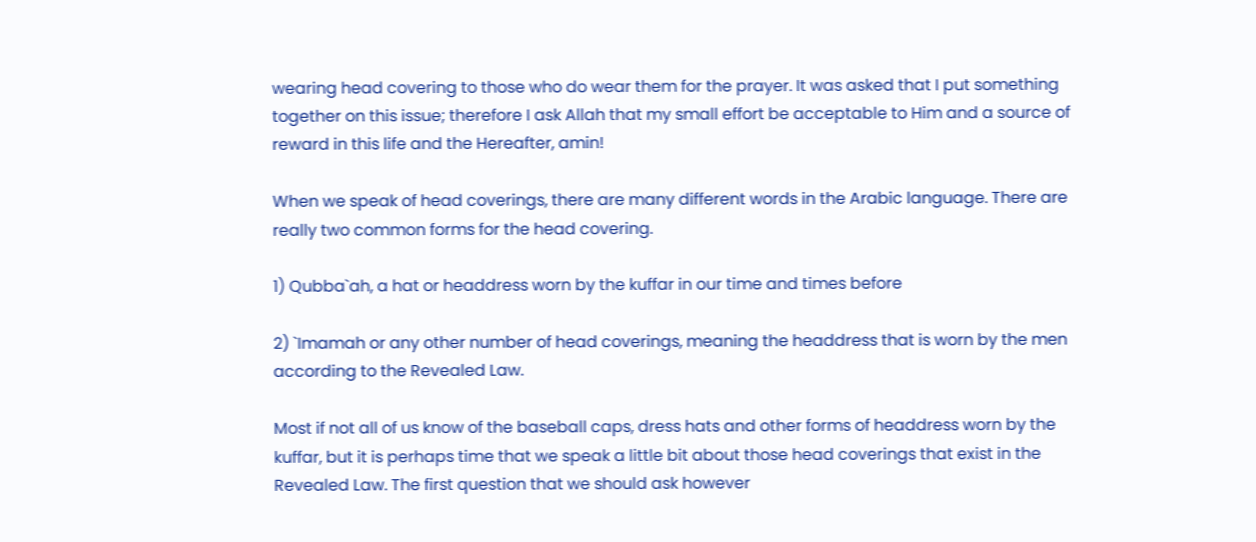wearing head covering to those who do wear them for the prayer. It was asked that I put something together on this issue; therefore I ask Allah that my small effort be acceptable to Him and a source of reward in this life and the Hereafter, amin!

When we speak of head coverings, there are many different words in the Arabic language. There are really two common forms for the head covering.

1) Qubba`ah, a hat or headdress worn by the kuffar in our time and times before

2) `Imamah or any other number of head coverings, meaning the headdress that is worn by the men according to the Revealed Law.

Most if not all of us know of the baseball caps, dress hats and other forms of headdress worn by the kuffar, but it is perhaps time that we speak a little bit about those head coverings that exist in the Revealed Law. The first question that we should ask however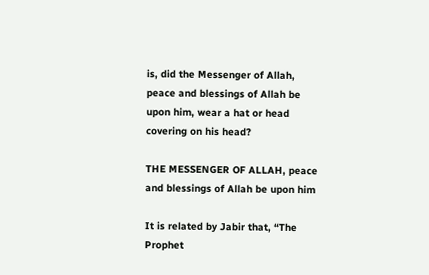is, did the Messenger of Allah, peace and blessings of Allah be upon him, wear a hat or head covering on his head?

THE MESSENGER OF ALLAH, peace and blessings of Allah be upon him

It is related by Jabir that, “The Prophet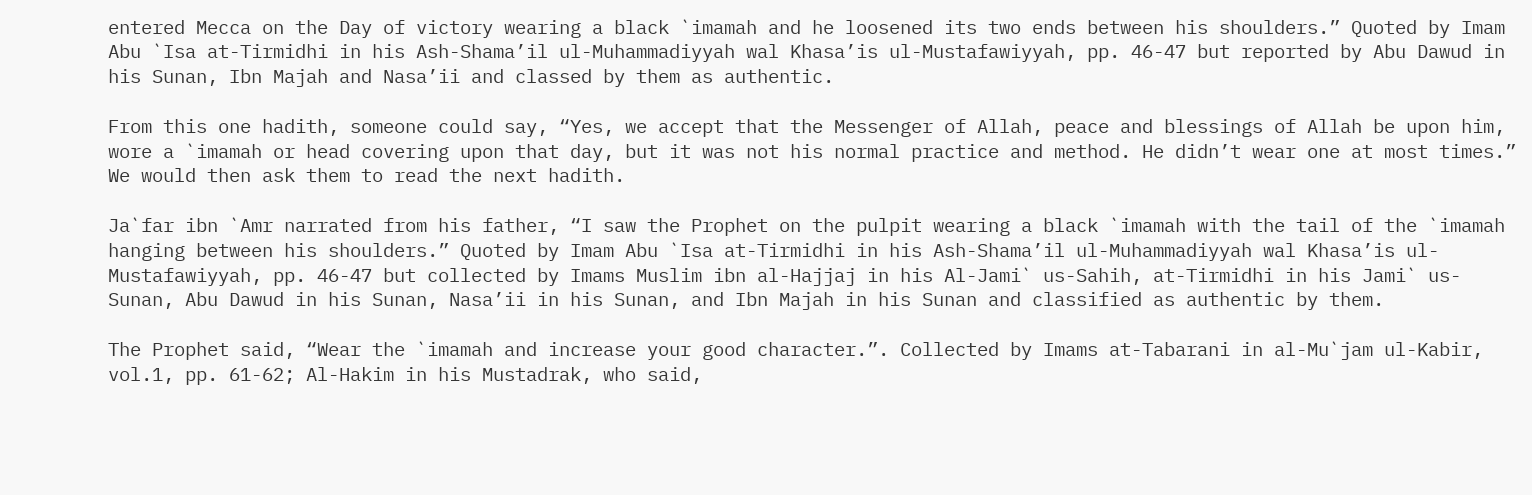entered Mecca on the Day of victory wearing a black `imamah and he loosened its two ends between his shoulders.” Quoted by Imam Abu `Isa at-Tirmidhi in his Ash-Shama’il ul-Muhammadiyyah wal Khasa’is ul-Mustafawiyyah, pp. 46-47 but reported by Abu Dawud in his Sunan, Ibn Majah and Nasa’ii and classed by them as authentic.

From this one hadith, someone could say, “Yes, we accept that the Messenger of Allah, peace and blessings of Allah be upon him, wore a `imamah or head covering upon that day, but it was not his normal practice and method. He didn’t wear one at most times.” We would then ask them to read the next hadith.

Ja`far ibn `Amr narrated from his father, “I saw the Prophet on the pulpit wearing a black `imamah with the tail of the `imamah hanging between his shoulders.” Quoted by Imam Abu `Isa at-Tirmidhi in his Ash-Shama’il ul-Muhammadiyyah wal Khasa’is ul-Mustafawiyyah, pp. 46-47 but collected by Imams Muslim ibn al-Hajjaj in his Al-Jami` us-Sahih, at-Tirmidhi in his Jami` us-Sunan, Abu Dawud in his Sunan, Nasa’ii in his Sunan, and Ibn Majah in his Sunan and classified as authentic by them.

The Prophet said, “Wear the `imamah and increase your good character.”. Collected by Imams at-Tabarani in al-Mu`jam ul-Kabir, vol.1, pp. 61-62; Al-Hakim in his Mustadrak, who said,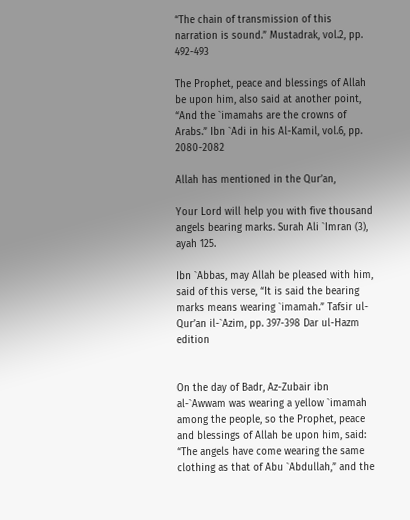“The chain of transmission of this narration is sound.” Mustadrak, vol.2, pp. 492-493

The Prophet, peace and blessings of Allah be upon him, also said at another point, “And the `imamahs are the crowns of Arabs.” Ibn `Adi in his Al-Kamil, vol.6, pp. 2080-2082

Allah has mentioned in the Qur’an,

Your Lord will help you with five thousand angels bearing marks. Surah Ali `Imran (3), ayah 125.

Ibn `Abbas, may Allah be pleased with him, said of this verse, “It is said the bearing marks means wearing `imamah.” Tafsir ul-Qur’an il-`Azim, pp. 397-398 Dar ul-Hazm edition


On the day of Badr, Az-Zubair ibn al-`Awwam was wearing a yellow `imamah among the people, so the Prophet, peace and blessings of Allah be upon him, said: “The angels have come wearing the same clothing as that of Abu `Abdullah,” and the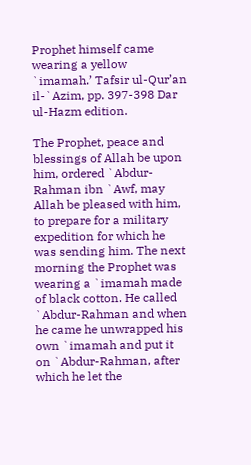Prophet himself came wearing a yellow `imamah.’ Tafsir ul-Qur’an il-`Azim, pp. 397-398 Dar ul-Hazm edition.

The Prophet, peace and blessings of Allah be upon him, ordered `Abdur-Rahman ibn `Awf, may Allah be pleased with him, to prepare for a military expedition for which he was sending him. The next morning the Prophet was wearing a `imamah made of black cotton. He called `Abdur-Rahman and when he came he unwrapped his own `imamah and put it on `Abdur-Rahman, after which he let the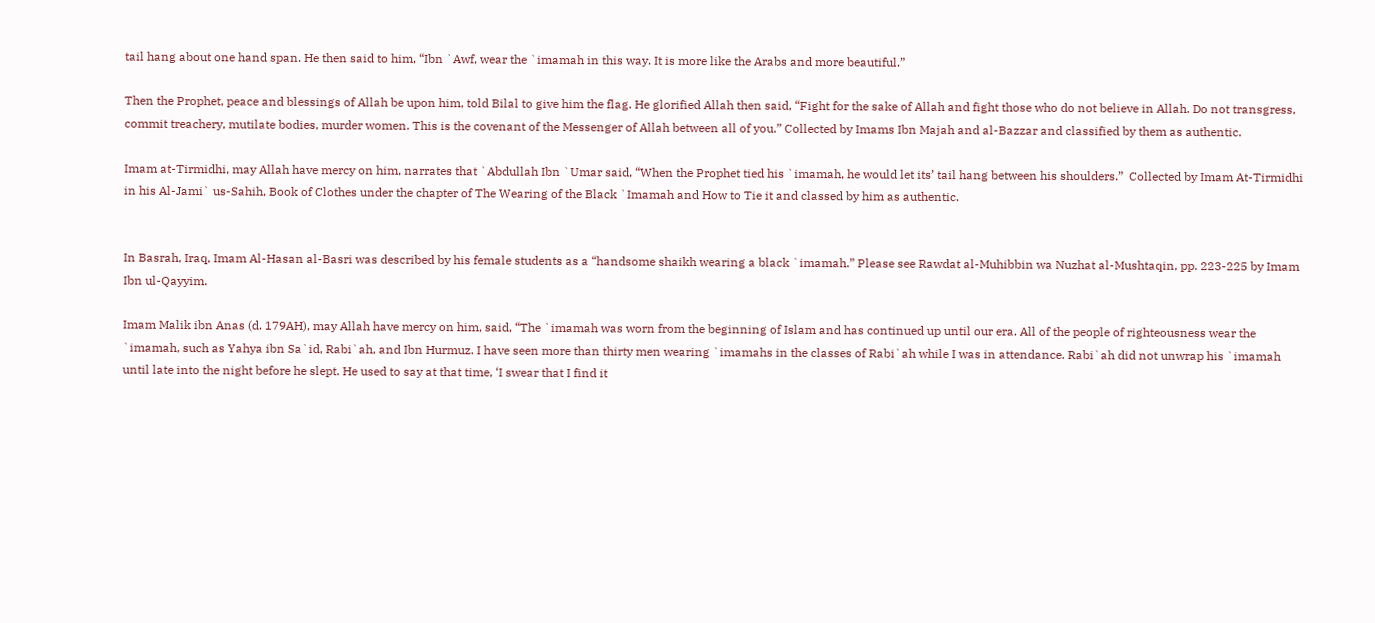tail hang about one hand span. He then said to him, “Ibn `Awf, wear the `imamah in this way. It is more like the Arabs and more beautiful.”

Then the Prophet, peace and blessings of Allah be upon him, told Bilal to give him the flag. He glorified Allah then said, “Fight for the sake of Allah and fight those who do not believe in Allah. Do not transgress, commit treachery, mutilate bodies, murder women. This is the covenant of the Messenger of Allah between all of you.” Collected by Imams Ibn Majah and al-Bazzar and classified by them as authentic.

Imam at-Tirmidhi, may Allah have mercy on him, narrates that `Abdullah Ibn `Umar said, “When the Prophet tied his `imamah, he would let its’ tail hang between his shoulders.”  Collected by Imam At-Tirmidhi in his Al-Jami` us-Sahih, Book of Clothes under the chapter of The Wearing of the Black `Imamah and How to Tie it and classed by him as authentic.


In Basrah, Iraq, Imam Al-Hasan al-Basri was described by his female students as a “handsome shaikh wearing a black `imamah.” Please see Rawdat al-Muhibbin wa Nuzhat al-Mushtaqin, pp. 223-225 by Imam Ibn ul-Qayyim.

Imam Malik ibn Anas (d. 179AH), may Allah have mercy on him, said, “The `imamah was worn from the beginning of Islam and has continued up until our era. All of the people of righteousness wear the `imamah, such as Yahya ibn Sa`id, Rabi`ah, and Ibn Hurmuz. I have seen more than thirty men wearing `imamahs in the classes of Rabi`ah while I was in attendance. Rabi`ah did not unwrap his `imamah until late into the night before he slept. He used to say at that time, ‘I swear that I find it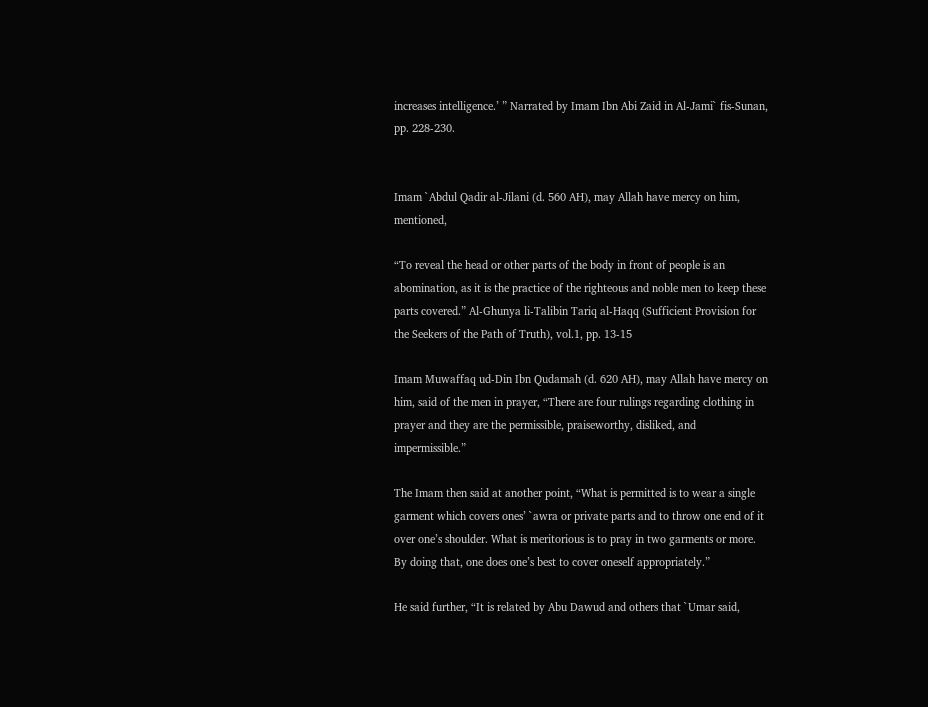increases intelligence.’ ” Narrated by Imam Ibn Abi Zaid in Al-Jami` fis-Sunan,  pp. 228-230.


Imam `Abdul Qadir al-Jilani (d. 560 AH), may Allah have mercy on him, mentioned,

“To reveal the head or other parts of the body in front of people is an abomination, as it is the practice of the righteous and noble men to keep these parts covered.” Al-Ghunya li-Talibin Tariq al-Haqq (Sufficient Provision for the Seekers of the Path of Truth), vol.1, pp. 13-15

Imam Muwaffaq ud-Din Ibn Qudamah (d. 620 AH), may Allah have mercy on him, said of the men in prayer, “There are four rulings regarding clothing in prayer and they are the permissible, praiseworthy, disliked, and impermissible.”

The Imam then said at another point, “What is permitted is to wear a single garment which covers ones’ `awra or private parts and to throw one end of it over one’s shoulder. What is meritorious is to pray in two garments or more. By doing that, one does one’s best to cover oneself appropriately.”

He said further, “It is related by Abu Dawud and others that `Umar said,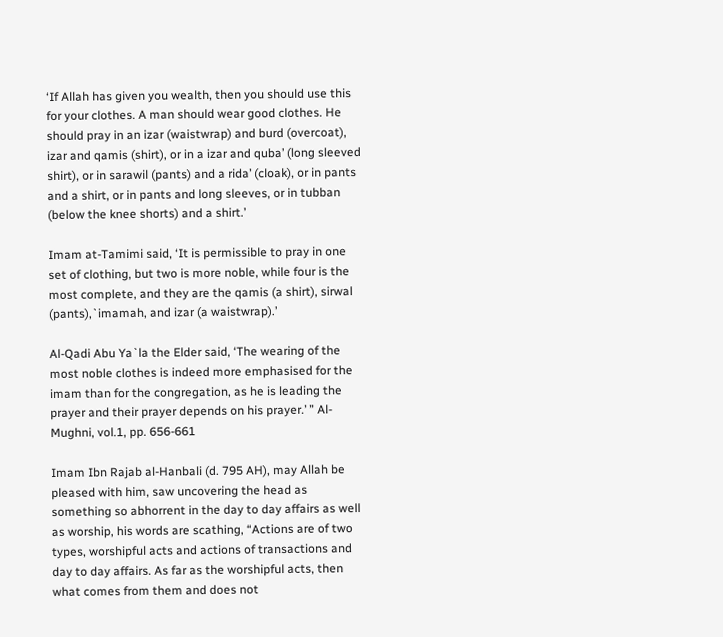‘If Allah has given you wealth, then you should use this for your clothes. A man should wear good clothes. He should pray in an izar (waistwrap) and burd (overcoat), izar and qamis (shirt), or in a izar and quba’ (long sleeved shirt), or in sarawil (pants) and a rida’ (cloak), or in pants and a shirt, or in pants and long sleeves, or in tubban (below the knee shorts) and a shirt.’

Imam at-Tamimi said, ‘It is permissible to pray in one set of clothing, but two is more noble, while four is the most complete, and they are the qamis (a shirt), sirwal (pants),`imamah, and izar (a waistwrap).’

Al-Qadi Abu Ya`la the Elder said, ‘The wearing of the most noble clothes is indeed more emphasised for the imam than for the congregation, as he is leading the prayer and their prayer depends on his prayer.’ ” Al-Mughni, vol.1, pp. 656-661

Imam Ibn Rajab al-Hanbali (d. 795 AH), may Allah be pleased with him, saw uncovering the head as something so abhorrent in the day to day affairs as well as worship, his words are scathing, “Actions are of two types, worshipful acts and actions of transactions and day to day affairs. As far as the worshipful acts, then what comes from them and does not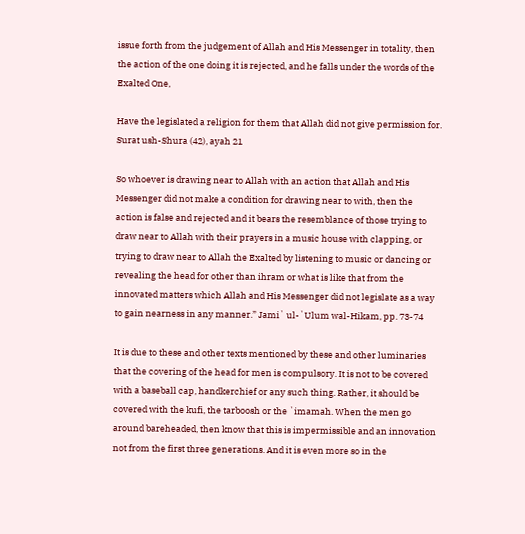issue forth from the judgement of Allah and His Messenger in totality, then the action of the one doing it is rejected, and he falls under the words of the Exalted One,

Have the legislated a religion for them that Allah did not give permission for. Surat ush-Shura (42), ayah 21

So whoever is drawing near to Allah with an action that Allah and His Messenger did not make a condition for drawing near to with, then the action is false and rejected and it bears the resemblance of those trying to draw near to Allah with their prayers in a music house with clapping, or trying to draw near to Allah the Exalted by listening to music or dancing or revealing the head for other than ihram or what is like that from the innovated matters which Allah and His Messenger did not legislate as a way to gain nearness in any manner.” Jami` ul-`Ulum wal-Hikam, pp. 73-74

It is due to these and other texts mentioned by these and other luminaries that the covering of the head for men is compulsory. It is not to be covered with a baseball cap, handkerchief or any such thing. Rather, it should be covered with the kufi, the tarboosh or the `imamah. When the men go around bareheaded, then know that this is impermissible and an innovation not from the first three generations. And it is even more so in the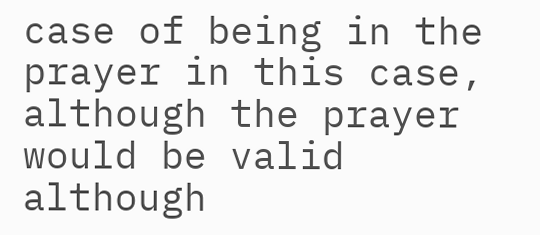case of being in the prayer in this case, although the prayer would be valid although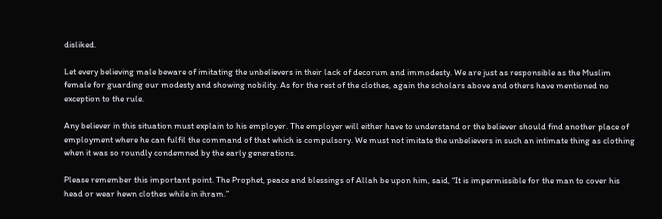disliked.

Let every believing male beware of imitating the unbelievers in their lack of decorum and immodesty. We are just as responsible as the Muslim female for guarding our modesty and showing nobility. As for the rest of the clothes, again the scholars above and others have mentioned no exception to the rule.

Any believer in this situation must explain to his employer. The employer will either have to understand or the believer should find another place of employment where he can fulfil the command of that which is compulsory. We must not imitate the unbelievers in such an intimate thing as clothing when it was so roundly condemned by the early generations.

Please remember this important point. The Prophet, peace and blessings of Allah be upon him, said, “It is impermissible for the man to cover his head or wear hewn clothes while in ihram.”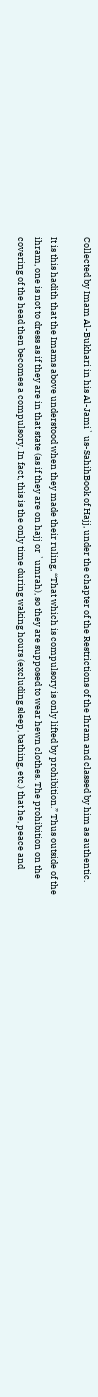Collected by Imam Al-Bukhari in his Al-Jami` us-SahihBook of Hajj, under the chapter of the Restrictions of the Ihram and classed by him as authentic.

It is this hadith that the Imams above understood when they made their ruling, “That which is compulsory is only lifted by prohibition.” Thus outside of the ihram, one is not to dress as if they are in that state (as if they are on hajj or `umrah), so they are supposed to wear hewn clothes. The prohibition on the covering of the head then becomes a compulsory. In fact, this is the only time during waking hours (excluding sleep, bathing, etc.) that he, peace and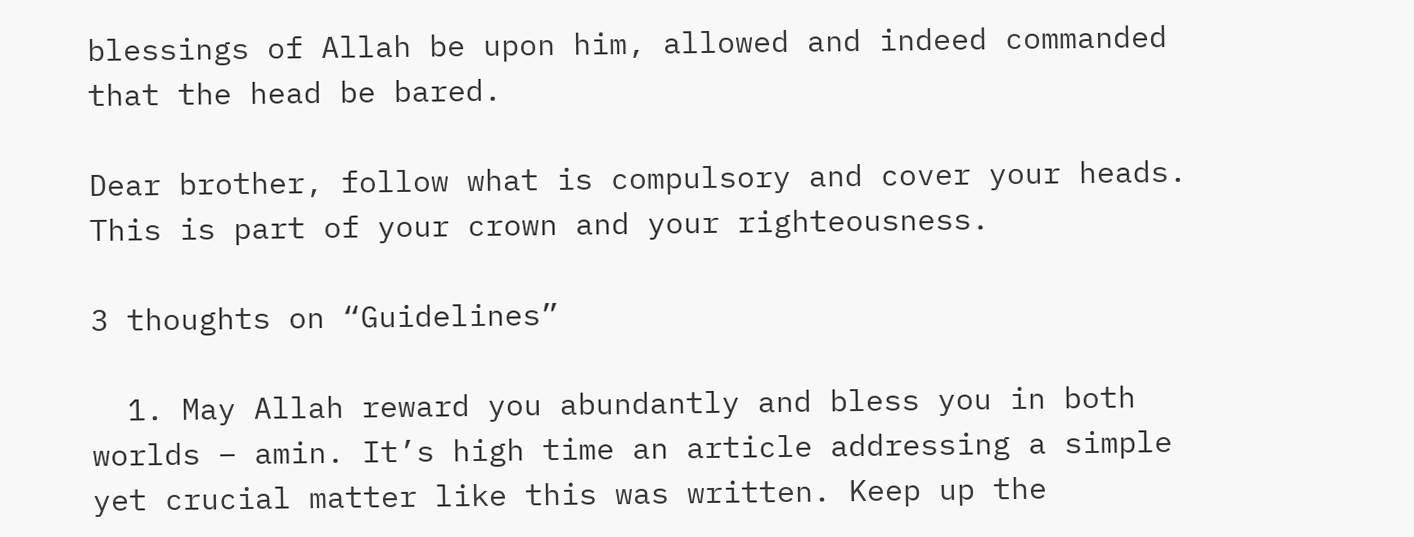blessings of Allah be upon him, allowed and indeed commanded that the head be bared.

Dear brother, follow what is compulsory and cover your heads. This is part of your crown and your righteousness.

3 thoughts on “Guidelines”

  1. May Allah reward you abundantly and bless you in both worlds – amin. It’s high time an article addressing a simple yet crucial matter like this was written. Keep up the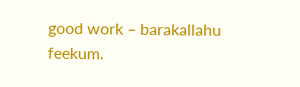good work – barakallahu feekum.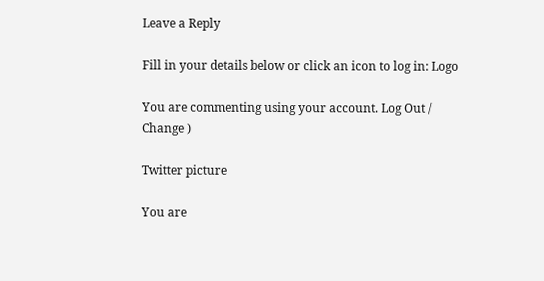Leave a Reply

Fill in your details below or click an icon to log in: Logo

You are commenting using your account. Log Out /  Change )

Twitter picture

You are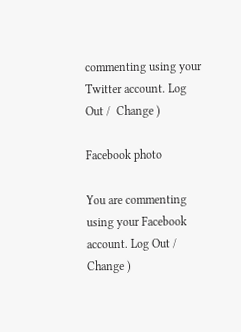commenting using your Twitter account. Log Out /  Change )

Facebook photo

You are commenting using your Facebook account. Log Out /  Change )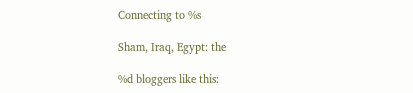Connecting to %s

Sham, Iraq, Egypt: the

%d bloggers like this: